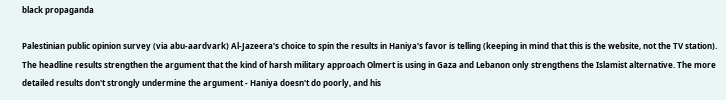black propaganda

Palestinian public opinion survey (via abu-aardvark) Al-Jazeera's choice to spin the results in Haniya's favor is telling (keeping in mind that this is the website, not the TV station). The headline results strengthen the argument that the kind of harsh military approach Olmert is using in Gaza and Lebanon only strengthens the Islamist alternative. The more detailed results don't strongly undermine the argument - Haniya doesn't do poorly, and his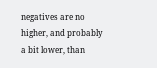negatives are no higher, and probably a bit lower, than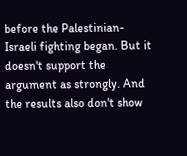before the Palestinian-Israeli fighting began. But it doesn't support the argument as strongly. And the results also don't show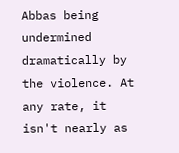Abbas being undermined dramatically by the violence. At any rate, it isn't nearly as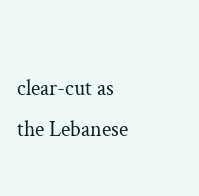clear-cut as the Lebanese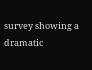survey showing a dramatic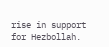rise in support for Hezbollah.